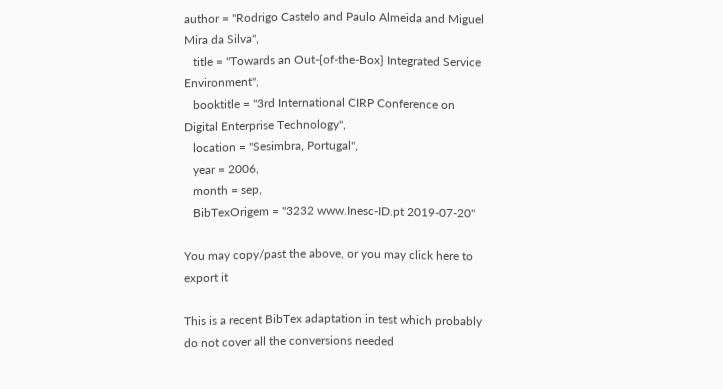author = "Rodrigo Castelo and Paulo Almeida and Miguel Mira da Silva",
   title = "Towards an Out-{of-the-Box} Integrated Service Environment",
   booktitle = "3rd International CIRP Conference on Digital Enterprise Technology",
   location = "Sesimbra, Portugal",
   year = 2006,
   month = sep,
   BibTexOrigem = "3232 www.Inesc-ID.pt 2019-07-20"

You may copy/past the above, or you may click here to export it

This is a recent BibTex adaptation in test which probably do not cover all the conversions needed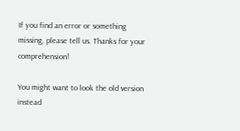If you find an error or something missing, please tell us. Thanks for your comprehension!

You might want to look the old version instead